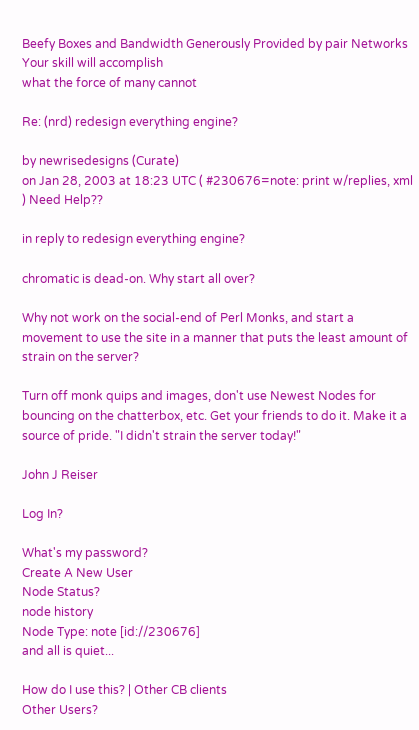Beefy Boxes and Bandwidth Generously Provided by pair Networks
Your skill will accomplish
what the force of many cannot

Re: (nrd) redesign everything engine?

by newrisedesigns (Curate)
on Jan 28, 2003 at 18:23 UTC ( #230676=note: print w/replies, xml ) Need Help??

in reply to redesign everything engine?

chromatic is dead-on. Why start all over?

Why not work on the social-end of Perl Monks, and start a movement to use the site in a manner that puts the least amount of strain on the server?

Turn off monk quips and images, don't use Newest Nodes for bouncing on the chatterbox, etc. Get your friends to do it. Make it a source of pride. "I didn't strain the server today!"

John J Reiser

Log In?

What's my password?
Create A New User
Node Status?
node history
Node Type: note [id://230676]
and all is quiet...

How do I use this? | Other CB clients
Other Users?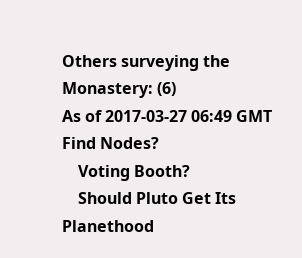Others surveying the Monastery: (6)
As of 2017-03-27 06:49 GMT
Find Nodes?
    Voting Booth?
    Should Pluto Get Its Planethood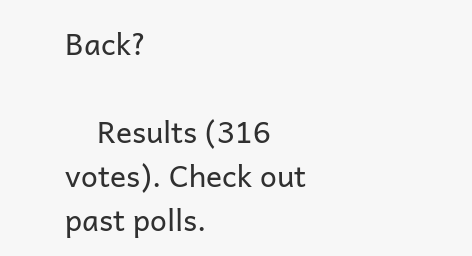Back?

    Results (316 votes). Check out past polls.